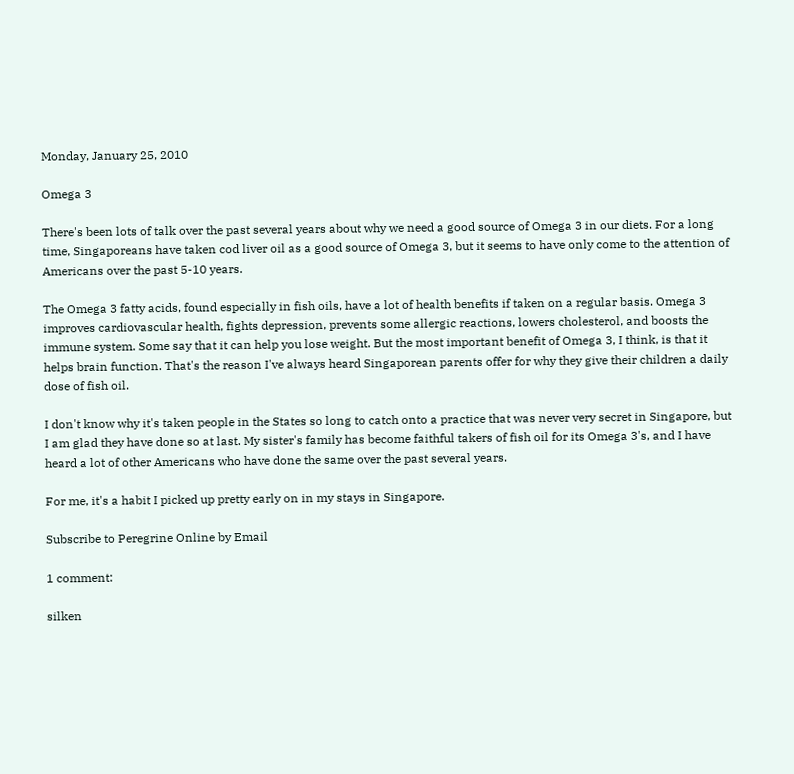Monday, January 25, 2010

Omega 3

There's been lots of talk over the past several years about why we need a good source of Omega 3 in our diets. For a long time, Singaporeans have taken cod liver oil as a good source of Omega 3, but it seems to have only come to the attention of Americans over the past 5-10 years.

The Omega 3 fatty acids, found especially in fish oils, have a lot of health benefits if taken on a regular basis. Omega 3 improves cardiovascular health, fights depression, prevents some allergic reactions, lowers cholesterol, and boosts the immune system. Some say that it can help you lose weight. But the most important benefit of Omega 3, I think, is that it helps brain function. That's the reason I've always heard Singaporean parents offer for why they give their children a daily dose of fish oil.

I don't know why it's taken people in the States so long to catch onto a practice that was never very secret in Singapore, but I am glad they have done so at last. My sister's family has become faithful takers of fish oil for its Omega 3's, and I have heard a lot of other Americans who have done the same over the past several years.

For me, it's a habit I picked up pretty early on in my stays in Singapore.

Subscribe to Peregrine Online by Email

1 comment:

silken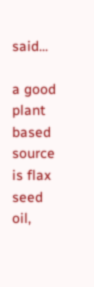said...

a good plant based source is flax seed oil,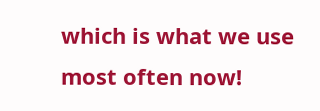which is what we use most often now!